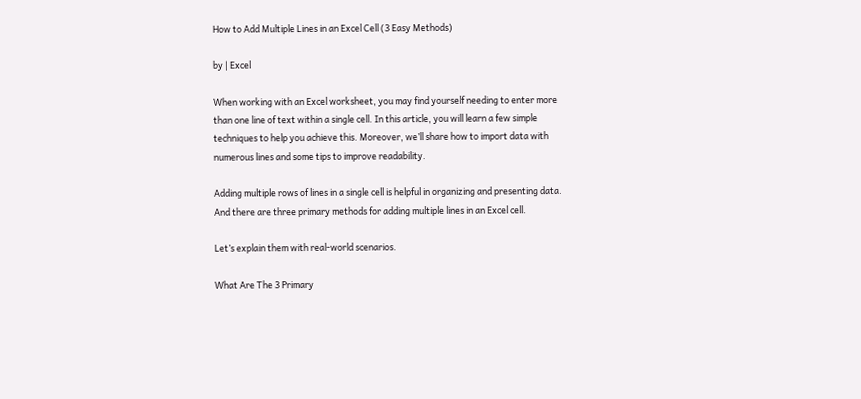How to Add Multiple Lines in an Excel Cell (3 Easy Methods)

by | Excel

When working with an Excel worksheet, you may find yourself needing to enter more than one line of text within a single cell. In this article, you will learn a few simple techniques to help you achieve this. Moreover, we’ll share how to import data with numerous lines and some tips to improve readability.

Adding multiple rows of lines in a single cell is helpful in organizing and presenting data. And there are three primary methods for adding multiple lines in an Excel cell.

Let’s explain them with real-world scenarios.

What Are The 3 Primary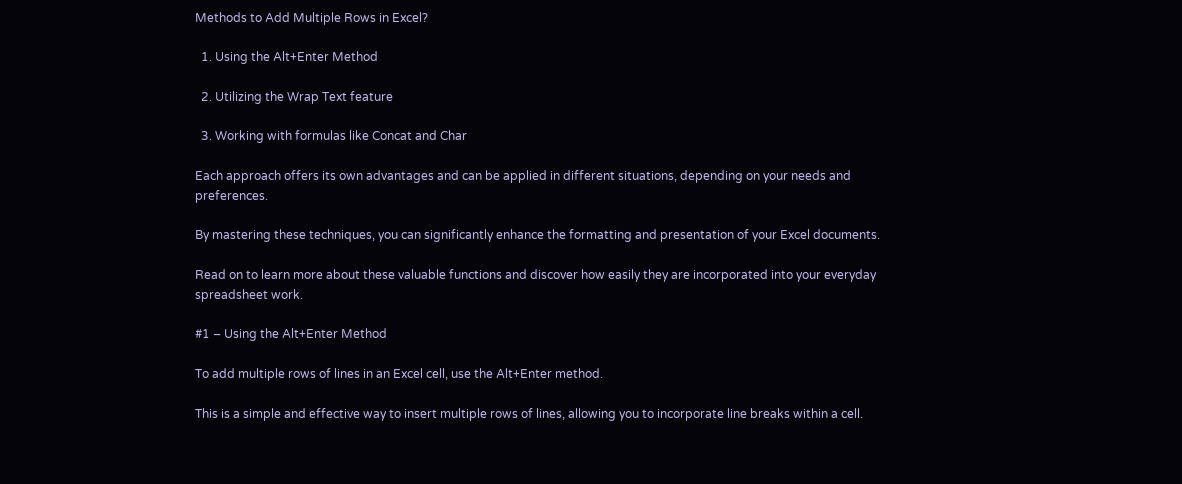Methods to Add Multiple Rows in Excel?

  1. Using the Alt+Enter Method

  2. Utilizing the Wrap Text feature

  3. Working with formulas like Concat and Char

Each approach offers its own advantages and can be applied in different situations, depending on your needs and preferences.

By mastering these techniques, you can significantly enhance the formatting and presentation of your Excel documents.

Read on to learn more about these valuable functions and discover how easily they are incorporated into your everyday spreadsheet work.

#1 – Using the Alt+Enter Method

To add multiple rows of lines in an Excel cell, use the Alt+Enter method.

This is a simple and effective way to insert multiple rows of lines, allowing you to incorporate line breaks within a cell.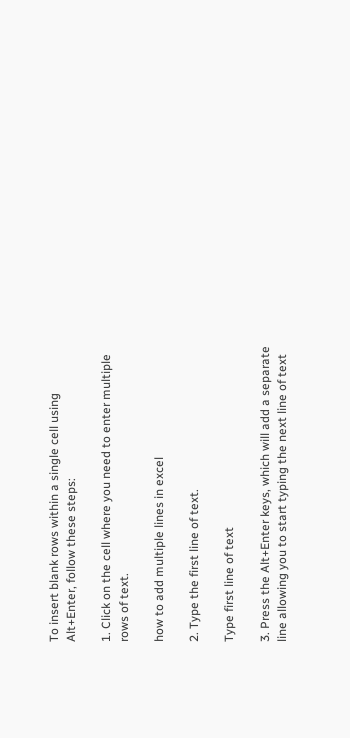To insert blank rows within a single cell using Alt+Enter, follow these steps:

1. Click on the cell where you need to enter multiple rows of text.

how to add multiple lines in excel

2. Type the first line of text.

Type first line of text

3. Press the Alt+Enter keys, which will add a separate line allowing you to start typing the next line of text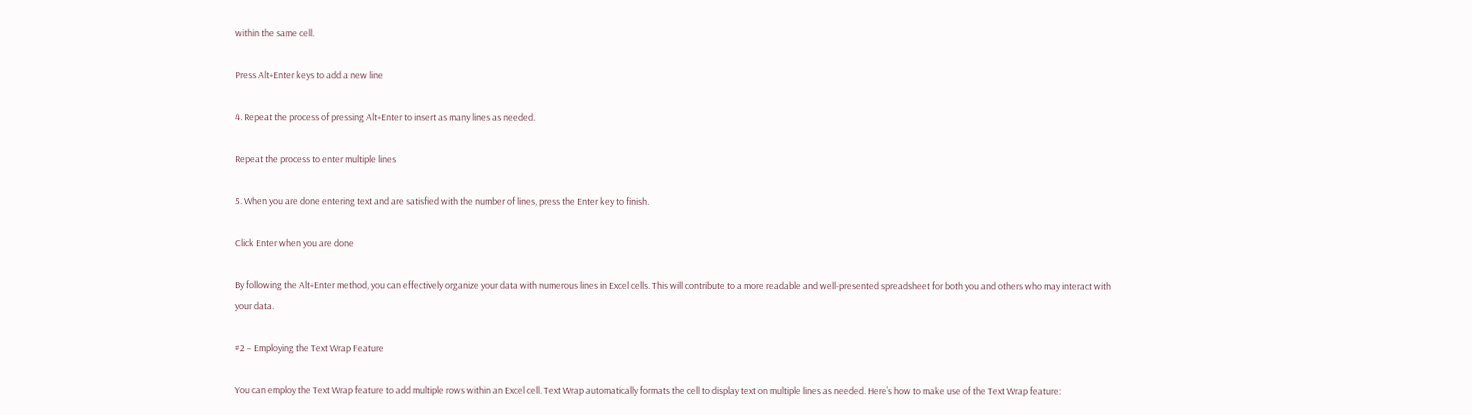within the same cell.

Press Alt+Enter keys to add a new line

4. Repeat the process of pressing Alt+Enter to insert as many lines as needed.

Repeat the process to enter multiple lines

5. When you are done entering text and are satisfied with the number of lines, press the Enter key to finish.

Click Enter when you are done

By following the Alt+Enter method, you can effectively organize your data with numerous lines in Excel cells. This will contribute to a more readable and well-presented spreadsheet for both you and others who may interact with your data.

#2 – Employing the Text Wrap Feature

You can employ the Text Wrap feature to add multiple rows within an Excel cell. Text Wrap automatically formats the cell to display text on multiple lines as needed. Here’s how to make use of the Text Wrap feature: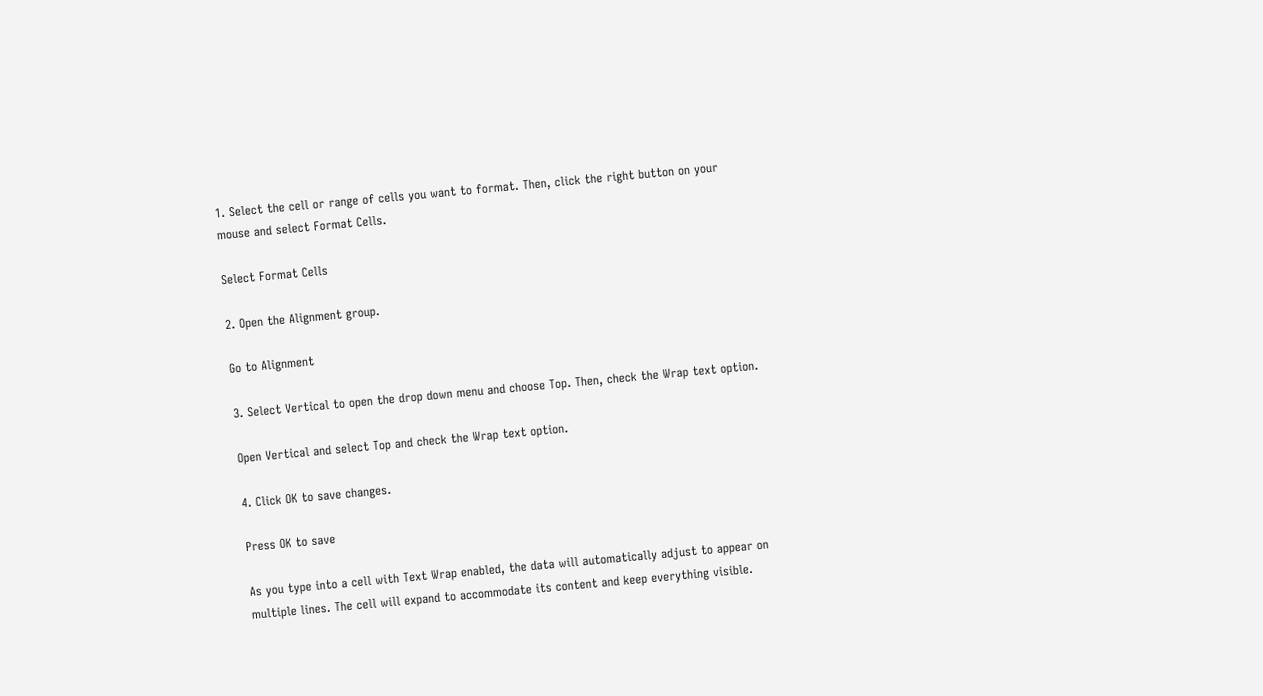1. Select the cell or range of cells you want to format. Then, click the right button on your mouse and select Format Cells.

Select Format Cells

2. Open the Alignment group.

Go to Alignment

3. Select Vertical to open the drop down menu and choose Top. Then, check the Wrap text option.

Open Vertical and select Top and check the Wrap text option.

4. Click OK to save changes.

Press OK to save

As you type into a cell with Text Wrap enabled, the data will automatically adjust to appear on multiple lines. The cell will expand to accommodate its content and keep everything visible.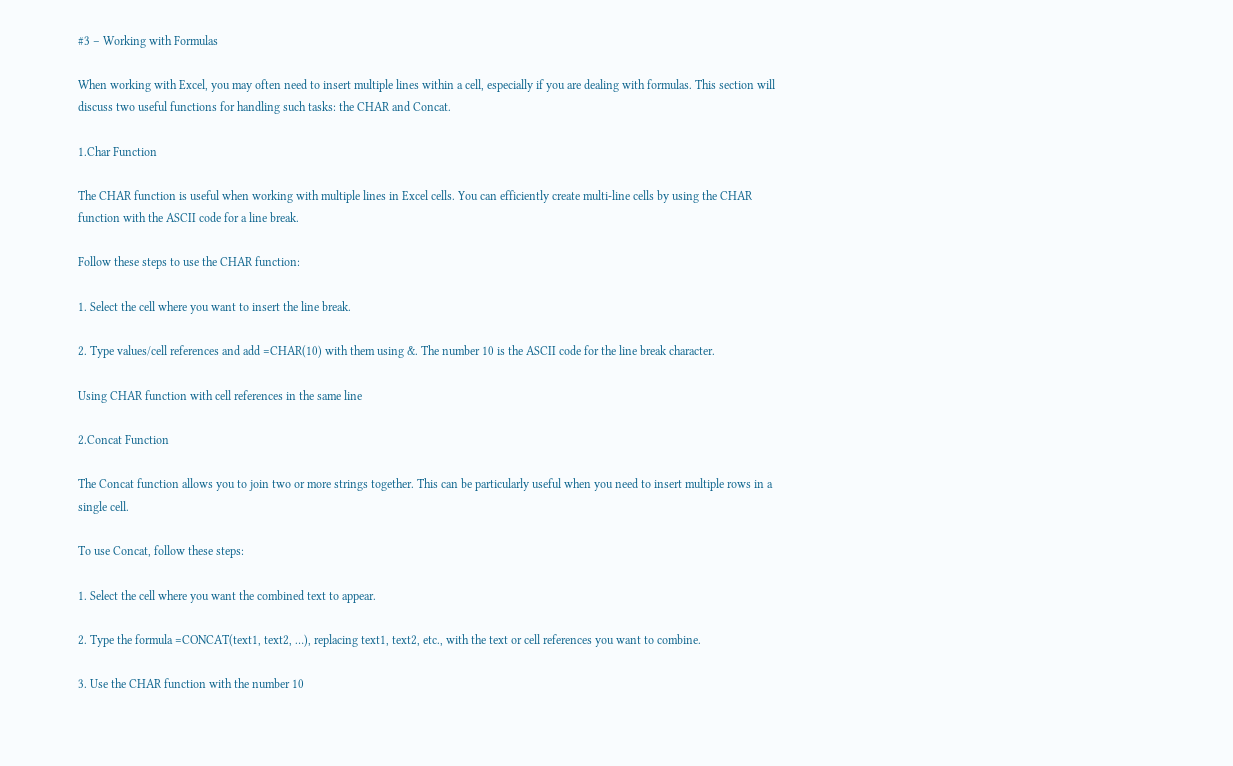#3 – Working with Formulas

When working with Excel, you may often need to insert multiple lines within a cell, especially if you are dealing with formulas. This section will discuss two useful functions for handling such tasks: the CHAR and Concat.

1.Char Function

The CHAR function is useful when working with multiple lines in Excel cells. You can efficiently create multi-line cells by using the CHAR function with the ASCII code for a line break.

Follow these steps to use the CHAR function:

1. Select the cell where you want to insert the line break.

2. Type values/cell references and add =CHAR(10) with them using &. The number 10 is the ASCII code for the line break character.

Using CHAR function with cell references in the same line

2.Concat Function

The Concat function allows you to join two or more strings together. This can be particularly useful when you need to insert multiple rows in a single cell.

To use Concat, follow these steps:

1. Select the cell where you want the combined text to appear.

2. Type the formula =CONCAT(text1, text2, …), replacing text1, text2, etc., with the text or cell references you want to combine.

3. Use the CHAR function with the number 10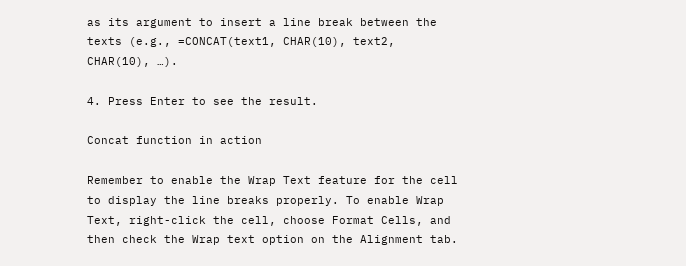as its argument to insert a line break between the texts (e.g., =CONCAT(text1, CHAR(10), text2, CHAR(10), …).

4. Press Enter to see the result.

Concat function in action

Remember to enable the Wrap Text feature for the cell to display the line breaks properly. To enable Wrap Text, right-click the cell, choose Format Cells, and then check the Wrap text option on the Alignment tab.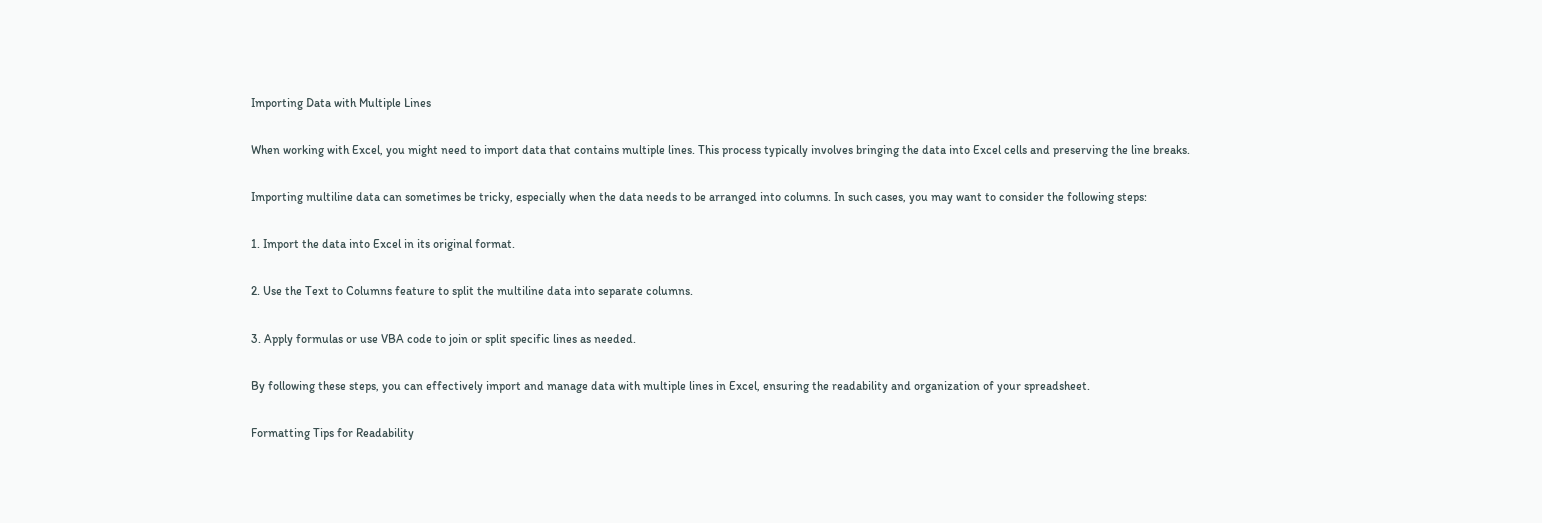Importing Data with Multiple Lines

When working with Excel, you might need to import data that contains multiple lines. This process typically involves bringing the data into Excel cells and preserving the line breaks.

Importing multiline data can sometimes be tricky, especially when the data needs to be arranged into columns. In such cases, you may want to consider the following steps:

1. Import the data into Excel in its original format.

2. Use the Text to Columns feature to split the multiline data into separate columns.

3. Apply formulas or use VBA code to join or split specific lines as needed.

By following these steps, you can effectively import and manage data with multiple lines in Excel, ensuring the readability and organization of your spreadsheet.

Formatting Tips for Readability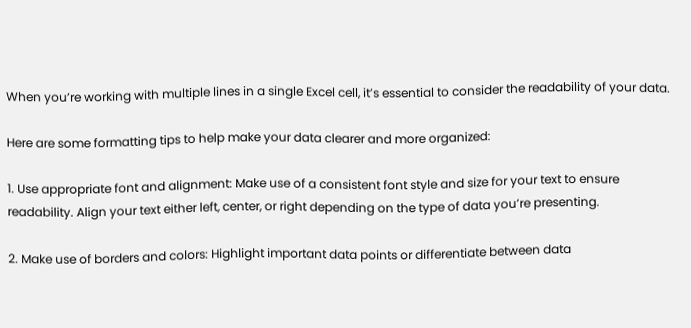When you’re working with multiple lines in a single Excel cell, it’s essential to consider the readability of your data.

Here are some formatting tips to help make your data clearer and more organized:

1. Use appropriate font and alignment: Make use of a consistent font style and size for your text to ensure readability. Align your text either left, center, or right depending on the type of data you’re presenting.

2. Make use of borders and colors: Highlight important data points or differentiate between data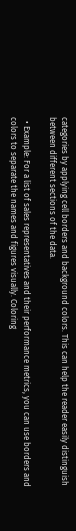categories by applying cell borders and background colors. This can help the reader easily distinguish between different sections of the data.

  • Example: For a list of sales representatives and their performance metrics, you can use borders and colors to separate the names and figures visually. Coloring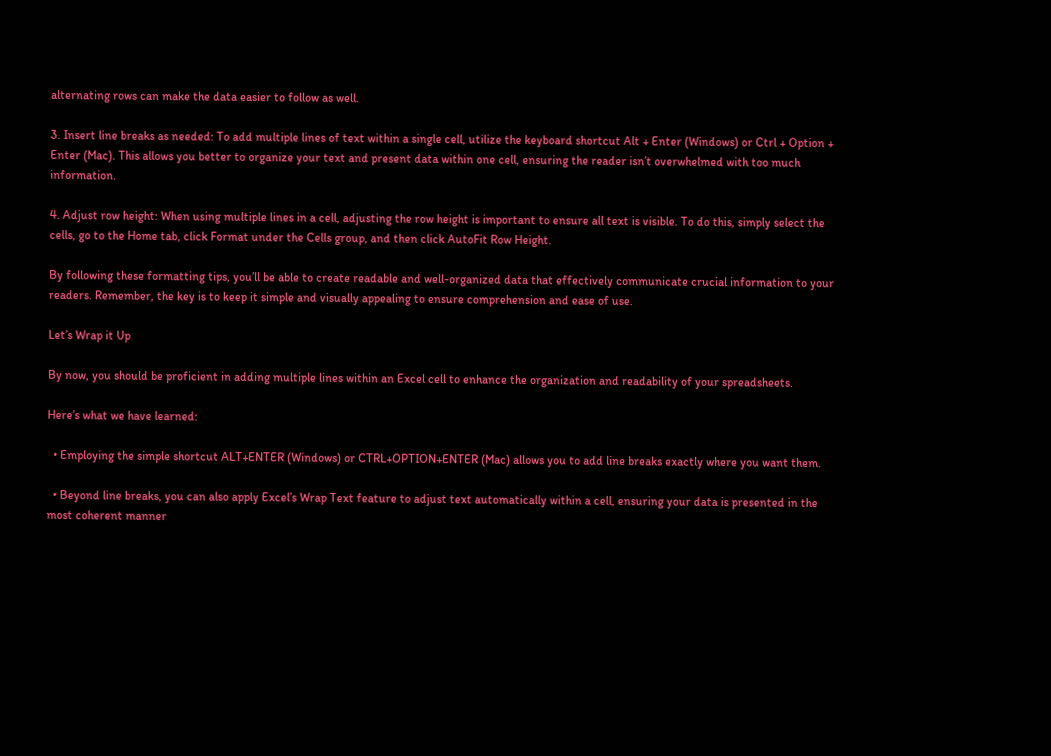alternating rows can make the data easier to follow as well.

3. Insert line breaks as needed: To add multiple lines of text within a single cell, utilize the keyboard shortcut Alt + Enter (Windows) or Ctrl + Option + Enter (Mac). This allows you better to organize your text and present data within one cell, ensuring the reader isn’t overwhelmed with too much information.

4. Adjust row height: When using multiple lines in a cell, adjusting the row height is important to ensure all text is visible. To do this, simply select the cells, go to the Home tab, click Format under the Cells group, and then click AutoFit Row Height.

By following these formatting tips, you’ll be able to create readable and well-organized data that effectively communicate crucial information to your readers. Remember, the key is to keep it simple and visually appealing to ensure comprehension and ease of use.

Let’s Wrap it Up

By now, you should be proficient in adding multiple lines within an Excel cell to enhance the organization and readability of your spreadsheets.

Here’s what we have learned:

  • Employing the simple shortcut ALT+ENTER (Windows) or CTRL+OPTION+ENTER (Mac) allows you to add line breaks exactly where you want them.

  • Beyond line breaks, you can also apply Excel’s Wrap Text feature to adjust text automatically within a cell, ensuring your data is presented in the most coherent manner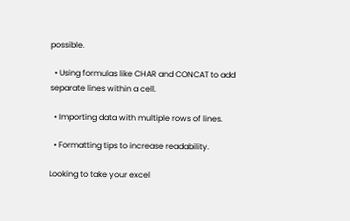possible.

  • Using formulas like CHAR and CONCAT to add separate lines within a cell.

  • Importing data with multiple rows of lines.

  • Formatting tips to increase readability.

Looking to take your excel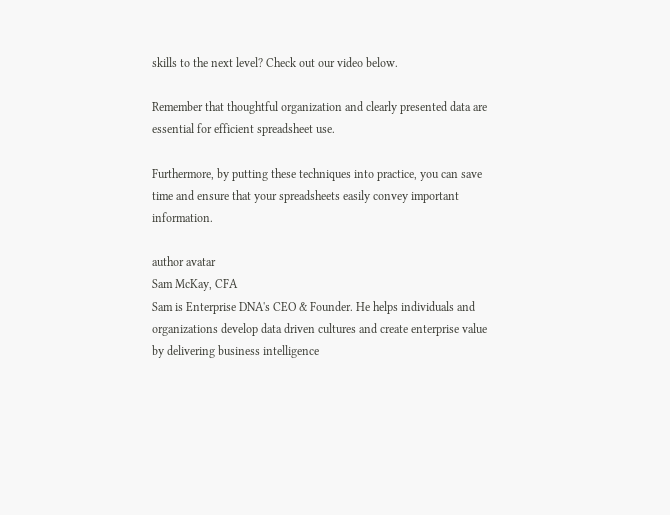skills to the next level? Check out our video below.

Remember that thoughtful organization and clearly presented data are essential for efficient spreadsheet use.

Furthermore, by putting these techniques into practice, you can save time and ensure that your spreadsheets easily convey important information.

author avatar
Sam McKay, CFA
Sam is Enterprise DNA's CEO & Founder. He helps individuals and organizations develop data driven cultures and create enterprise value by delivering business intelligence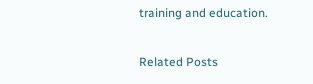training and education.

Related Posts